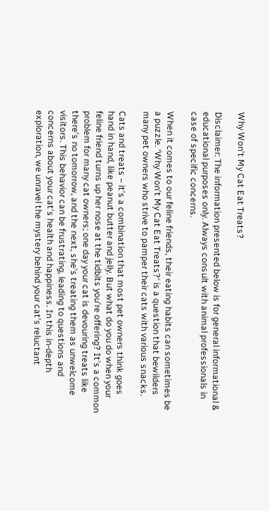Why Won’t My Cat Eat Treats?

Disclaimer: The information presented below is for general informational & educational purposes only. Always consult with animal professionals in case of specific concerns.

When it comes to our feline friends, their eating habits can sometimes be a puzzle. ‘Why Won’t My Cat Eat Treats?‘ is a question that bewilders many pet owners who strive to pamper their cats with various snacks.

Cats and treats – it’s a combination that most pet owners think goes hand in hand, like peanut butter and jelly. But what do you do when your feline friend turns up her nose at the tidbits you’re offering? It’s a common problem for many cat owners; one day your cat is devouring treats like there’s no tomorrow, and the next, she’s treating them as unwelcome visitors. This behavior can be frustrating, leading to questions and concerns about your cat’s health and happiness. In this in-depth exploration, we unravel the mystery behind your cat’s reluctant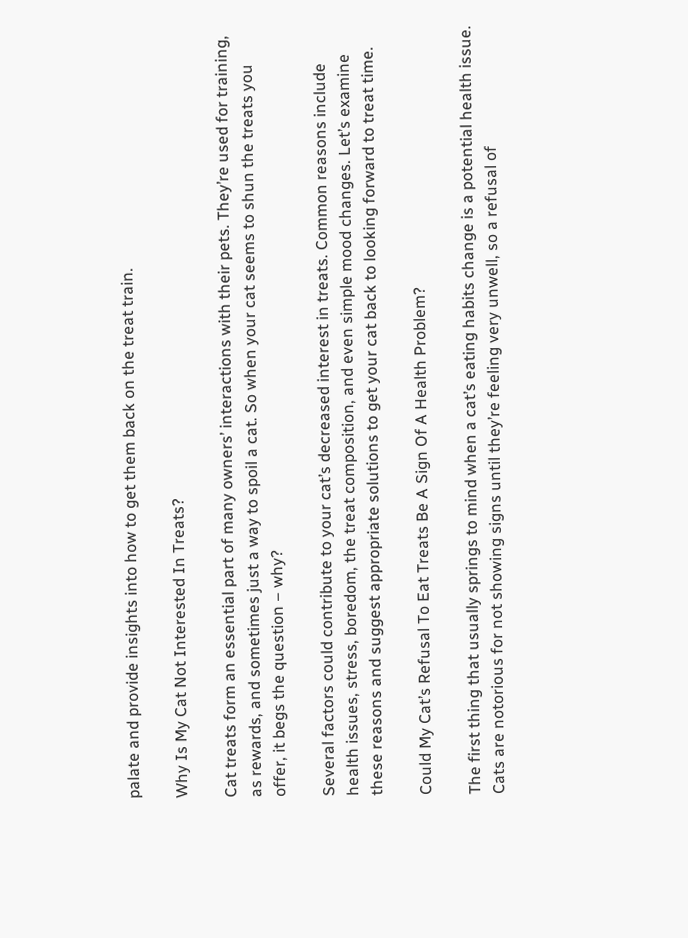palate and provide insights into how to get them back on the treat train.

Why Is My Cat Not Interested In Treats?

Cat treats form an essential part of many owners’ interactions with their pets. They’re used for training, as rewards, and sometimes just a way to spoil a cat. So when your cat seems to shun the treats you offer, it begs the question – why?

Several factors could contribute to your cat’s decreased interest in treats. Common reasons include health issues, stress, boredom, the treat composition, and even simple mood changes. Let’s examine these reasons and suggest appropriate solutions to get your cat back to looking forward to treat time.

Could My Cat’s Refusal To Eat Treats Be A Sign Of A Health Problem?

The first thing that usually springs to mind when a cat’s eating habits change is a potential health issue. Cats are notorious for not showing signs until they’re feeling very unwell, so a refusal of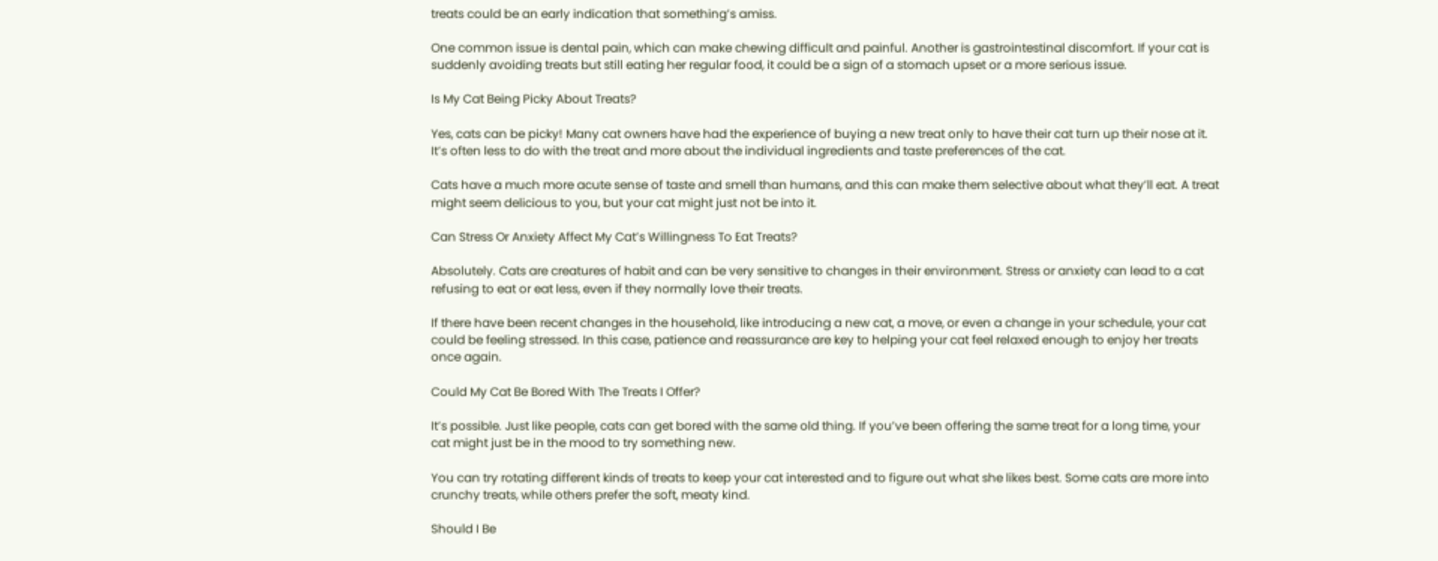treats could be an early indication that something’s amiss.

One common issue is dental pain, which can make chewing difficult and painful. Another is gastrointestinal discomfort. If your cat is suddenly avoiding treats but still eating her regular food, it could be a sign of a stomach upset or a more serious issue.

Is My Cat Being Picky About Treats?

Yes, cats can be picky! Many cat owners have had the experience of buying a new treat only to have their cat turn up their nose at it. It’s often less to do with the treat and more about the individual ingredients and taste preferences of the cat.

Cats have a much more acute sense of taste and smell than humans, and this can make them selective about what they’ll eat. A treat might seem delicious to you, but your cat might just not be into it.

Can Stress Or Anxiety Affect My Cat’s Willingness To Eat Treats?

Absolutely. Cats are creatures of habit and can be very sensitive to changes in their environment. Stress or anxiety can lead to a cat refusing to eat or eat less, even if they normally love their treats.

If there have been recent changes in the household, like introducing a new cat, a move, or even a change in your schedule, your cat could be feeling stressed. In this case, patience and reassurance are key to helping your cat feel relaxed enough to enjoy her treats once again.

Could My Cat Be Bored With The Treats I Offer?

It’s possible. Just like people, cats can get bored with the same old thing. If you’ve been offering the same treat for a long time, your cat might just be in the mood to try something new.

You can try rotating different kinds of treats to keep your cat interested and to figure out what she likes best. Some cats are more into crunchy treats, while others prefer the soft, meaty kind.

Should I Be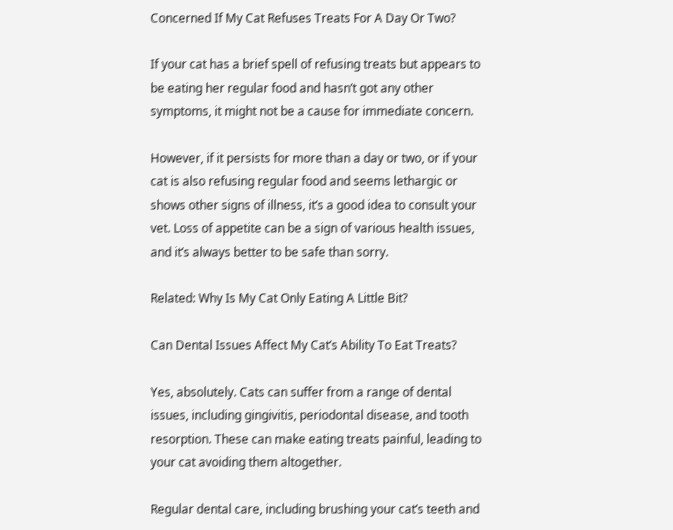Concerned If My Cat Refuses Treats For A Day Or Two?

If your cat has a brief spell of refusing treats but appears to be eating her regular food and hasn’t got any other symptoms, it might not be a cause for immediate concern.

However, if it persists for more than a day or two, or if your cat is also refusing regular food and seems lethargic or shows other signs of illness, it’s a good idea to consult your vet. Loss of appetite can be a sign of various health issues, and it’s always better to be safe than sorry.

Related: Why Is My Cat Only Eating A Little Bit?

Can Dental Issues Affect My Cat’s Ability To Eat Treats?

Yes, absolutely. Cats can suffer from a range of dental issues, including gingivitis, periodontal disease, and tooth resorption. These can make eating treats painful, leading to your cat avoiding them altogether.

Regular dental care, including brushing your cat’s teeth and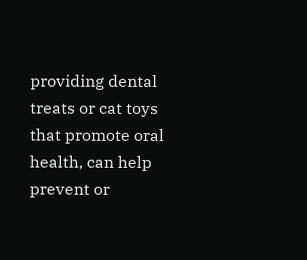providing dental treats or cat toys that promote oral health, can help prevent or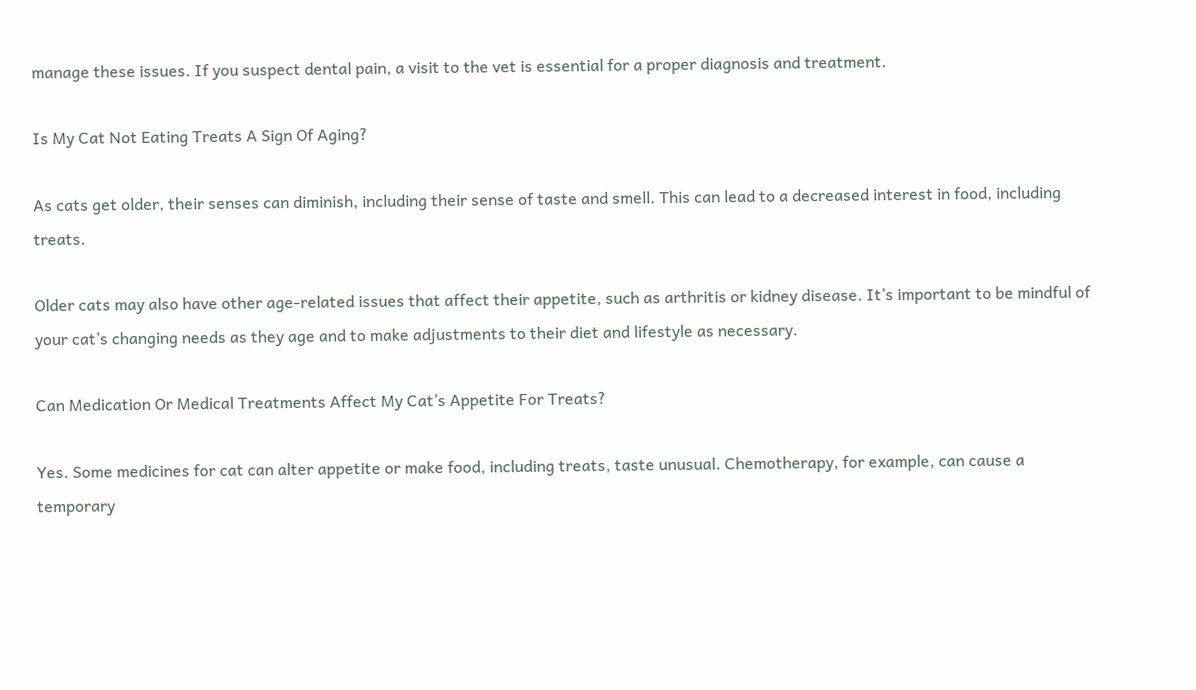manage these issues. If you suspect dental pain, a visit to the vet is essential for a proper diagnosis and treatment.

Is My Cat Not Eating Treats A Sign Of Aging?

As cats get older, their senses can diminish, including their sense of taste and smell. This can lead to a decreased interest in food, including treats.

Older cats may also have other age-related issues that affect their appetite, such as arthritis or kidney disease. It’s important to be mindful of your cat’s changing needs as they age and to make adjustments to their diet and lifestyle as necessary.

Can Medication Or Medical Treatments Affect My Cat’s Appetite For Treats?

Yes. Some medicines for cat can alter appetite or make food, including treats, taste unusual. Chemotherapy, for example, can cause a temporary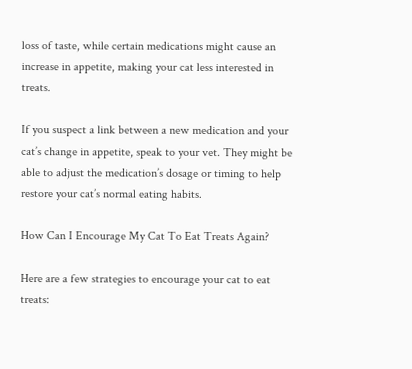loss of taste, while certain medications might cause an increase in appetite, making your cat less interested in treats.

If you suspect a link between a new medication and your cat’s change in appetite, speak to your vet. They might be able to adjust the medication’s dosage or timing to help restore your cat’s normal eating habits.

How Can I Encourage My Cat To Eat Treats Again?

Here are a few strategies to encourage your cat to eat treats: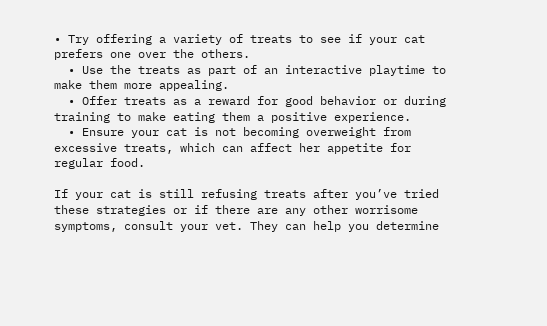• Try offering a variety of treats to see if your cat prefers one over the others.
  • Use the treats as part of an interactive playtime to make them more appealing.
  • Offer treats as a reward for good behavior or during training to make eating them a positive experience.
  • Ensure your cat is not becoming overweight from excessive treats, which can affect her appetite for regular food.

If your cat is still refusing treats after you’ve tried these strategies or if there are any other worrisome symptoms, consult your vet. They can help you determine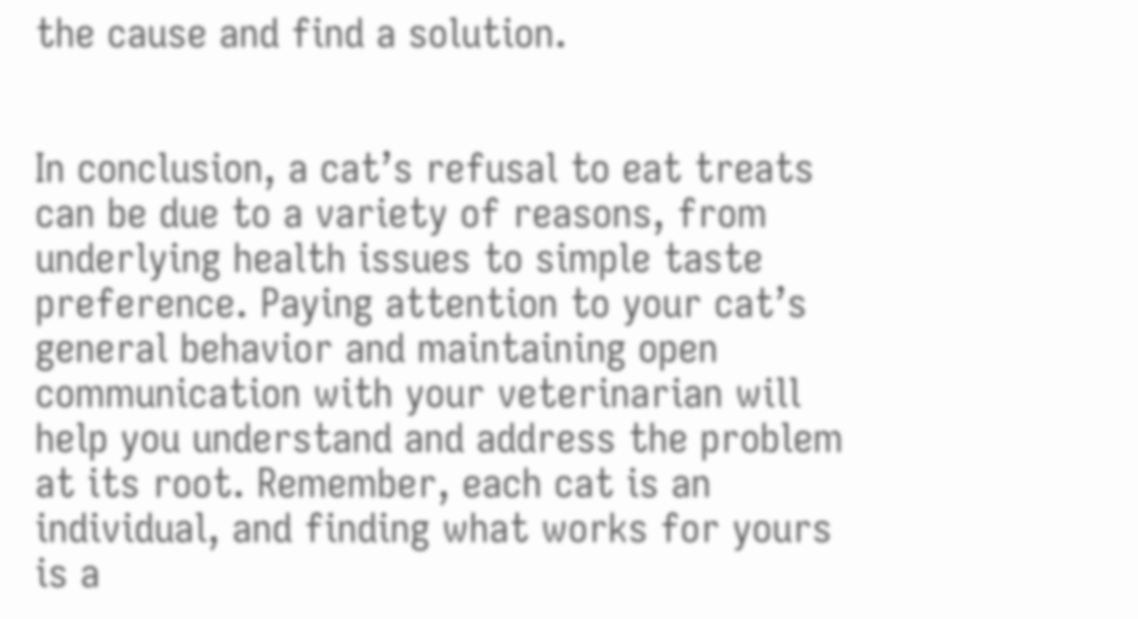the cause and find a solution.


In conclusion, a cat’s refusal to eat treats can be due to a variety of reasons, from underlying health issues to simple taste preference. Paying attention to your cat’s general behavior and maintaining open communication with your veterinarian will help you understand and address the problem at its root. Remember, each cat is an individual, and finding what works for yours is a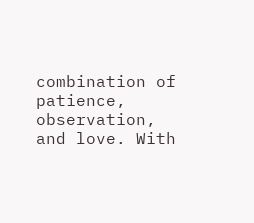combination of patience, observation, and love. With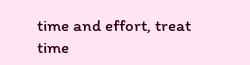time and effort, treat time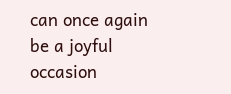can once again be a joyful occasion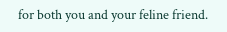for both you and your feline friend.